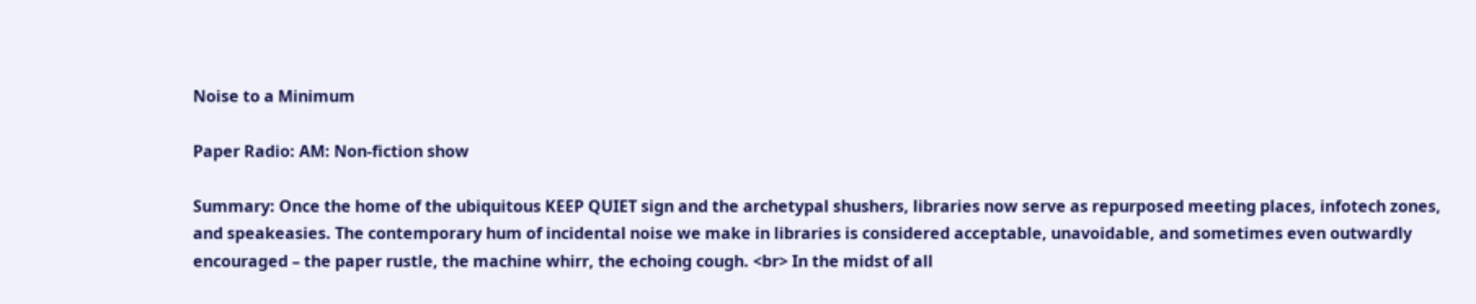Noise to a Minimum

Paper Radio: AM: Non-fiction show

Summary: Once the home of the ubiquitous KEEP QUIET sign and the archetypal shushers, libraries now serve as repurposed meeting places, infotech zones, and speakeasies. The contemporary hum of incidental noise we make in libraries is considered acceptable, unavoidable, and sometimes even outwardly encouraged – the paper rustle, the machine whirr, the echoing cough. <br> In the midst of all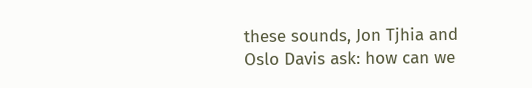these sounds, Jon Tjhia and Oslo Davis ask: how can we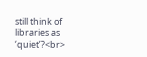still think of libraries as ‘quiet’?<br>